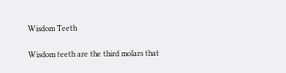Wisdom Teeth

Wisdom teeth are the third molars that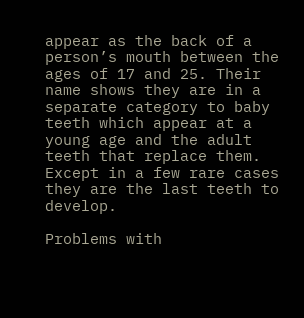appear as the back of a person’s mouth between the ages of 17 and 25. Their name shows they are in a separate category to baby teeth which appear at a young age and the adult teeth that replace them. Except in a few rare cases they are the last teeth to develop.

Problems with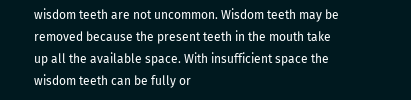wisdom teeth are not uncommon. Wisdom teeth may be removed because the present teeth in the mouth take up all the available space. With insufficient space the wisdom teeth can be fully or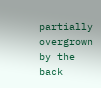partially overgrown by the back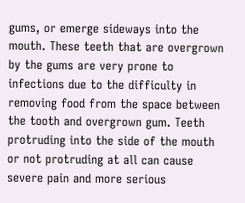gums, or emerge sideways into the mouth. These teeth that are overgrown by the gums are very prone to infections due to the difficulty in removing food from the space between the tooth and overgrown gum. Teeth protruding into the side of the mouth or not protruding at all can cause severe pain and more serious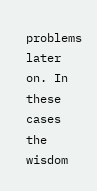problems later on. In these cases the wisdom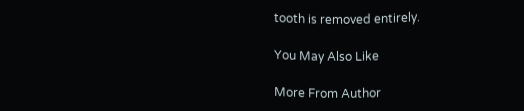tooth is removed entirely.

You May Also Like

More From Author